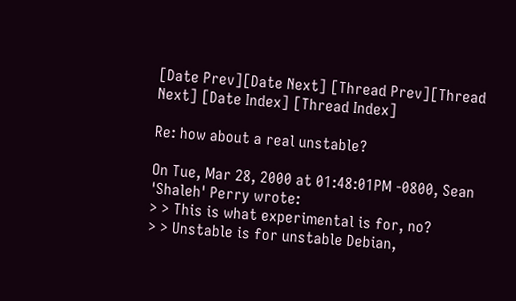[Date Prev][Date Next] [Thread Prev][Thread Next] [Date Index] [Thread Index]

Re: how about a real unstable?

On Tue, Mar 28, 2000 at 01:48:01PM -0800, Sean 'Shaleh' Perry wrote:
> > This is what experimental is for, no?
> > Unstable is for unstable Debian,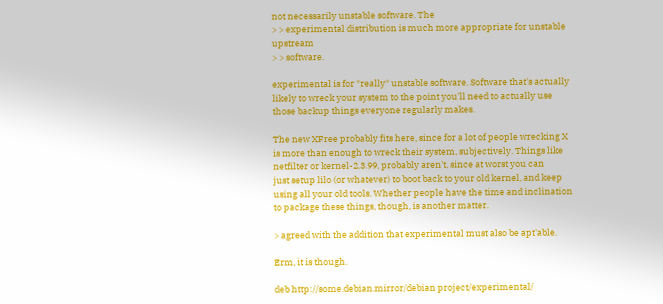not necessarily unstable software. The
> > experimental distribution is much more appropriate for unstable upstream
> > software.

experimental is for *really* unstable software. Software that's actually
likely to wreck your system to the point you'll need to actually use
those backup things everyone regularly makes.

The new XFree probably fits here, since for a lot of people wrecking X
is more than enough to wreck their system, subjectively. Things like
netfilter or kernel-2.3.99, probably aren't, since at worst you can
just setup lilo (or whatever) to boot back to your old kernel, and keep
using all your old tools. Whether people have the time and inclination
to package these things, though, is another matter.

> agreed with the addition that experimental must also be apt'able.

Erm, it is though.

deb http://some.debian.mirror/debian project/experimental/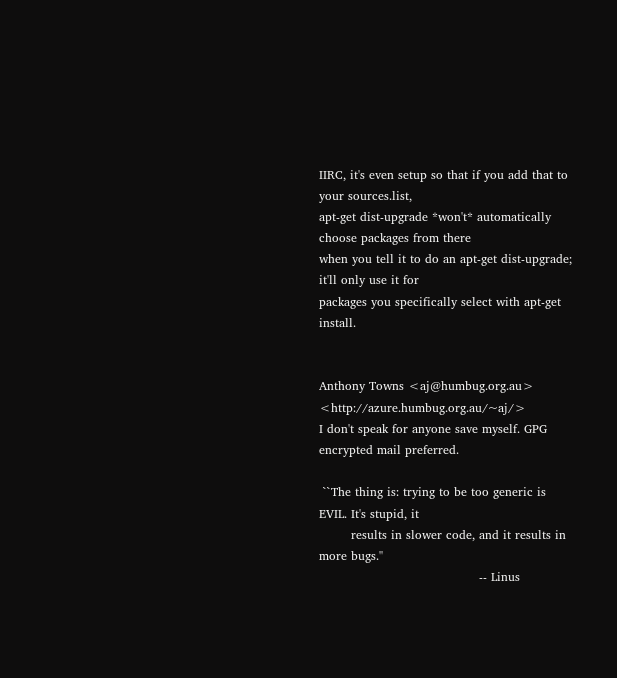IIRC, it's even setup so that if you add that to your sources.list,
apt-get dist-upgrade *won't* automatically choose packages from there
when you tell it to do an apt-get dist-upgrade; it'll only use it for
packages you specifically select with apt-get install.


Anthony Towns <aj@humbug.org.au> <http://azure.humbug.org.au/~aj/>
I don't speak for anyone save myself. GPG encrypted mail preferred.

 ``The thing is: trying to be too generic is EVIL. It's stupid, it
        results in slower code, and it results in more bugs.''
                                        -- Linus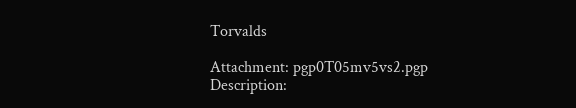Torvalds

Attachment: pgp0T05mv5vs2.pgp
Description: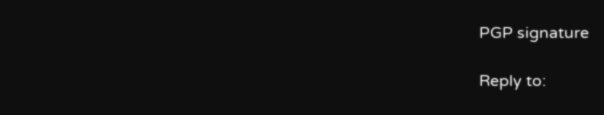PGP signature

Reply to: